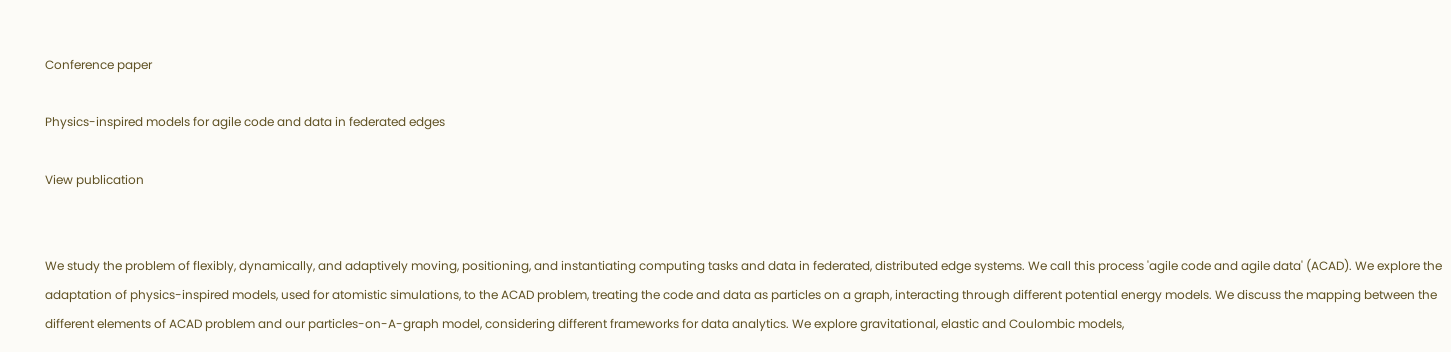Conference paper

Physics-inspired models for agile code and data in federated edges

View publication


We study the problem of flexibly, dynamically, and adaptively moving, positioning, and instantiating computing tasks and data in federated, distributed edge systems. We call this process 'agile code and agile data' (ACAD). We explore the adaptation of physics-inspired models, used for atomistic simulations, to the ACAD problem, treating the code and data as particles on a graph, interacting through different potential energy models. We discuss the mapping between the different elements of ACAD problem and our particles-on-A-graph model, considering different frameworks for data analytics. We explore gravitational, elastic and Coulombic models,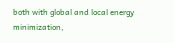both with global and local energy minimization,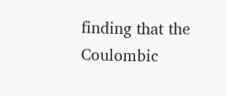finding that the Coulombic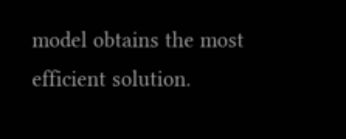model obtains the most efficient solution.